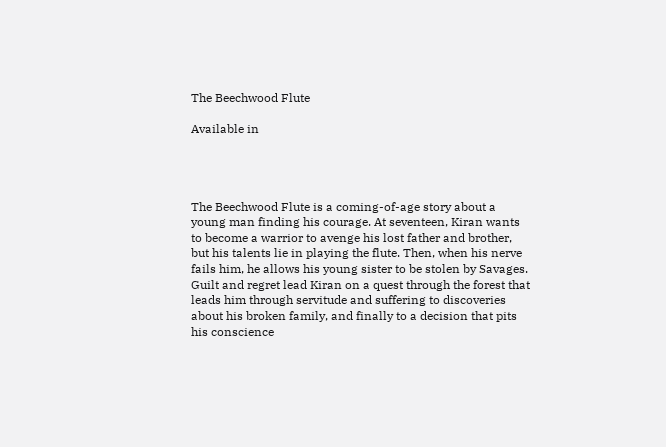The Beechwood Flute

Available in




The Beechwood Flute is a coming-of-age story about a young man finding his courage. At seventeen, Kiran wants to become a warrior to avenge his lost father and brother, but his talents lie in playing the flute. Then, when his nerve fails him, he allows his young sister to be stolen by Savages. Guilt and regret lead Kiran on a quest through the forest that leads him through servitude and suffering to discoveries about his broken family, and finally to a decision that pits his conscience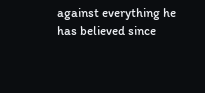against everything he has believed since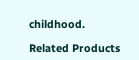childhood.

Related Products